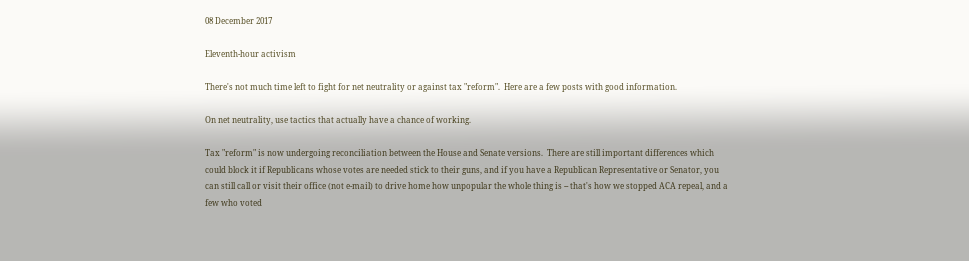08 December 2017

Eleventh-hour activism

There's not much time left to fight for net neutrality or against tax "reform".  Here are a few posts with good information.

On net neutrality, use tactics that actually have a chance of working.

Tax "reform" is now undergoing reconciliation between the House and Senate versions.  There are still important differences which could block it if Republicans whose votes are needed stick to their guns, and if you have a Republican Representative or Senator, you can still call or visit their office (not e-mail) to drive home how unpopular the whole thing is -- that's how we stopped ACA repeal, and a few who voted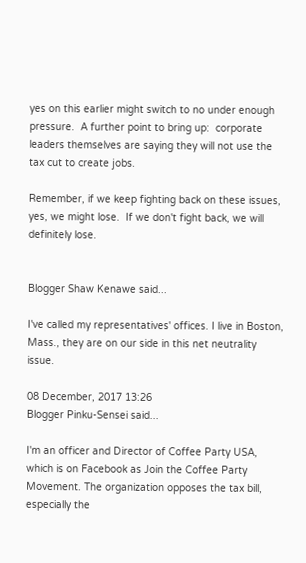yes on this earlier might switch to no under enough pressure.  A further point to bring up:  corporate leaders themselves are saying they will not use the tax cut to create jobs.

Remember, if we keep fighting back on these issues, yes, we might lose.  If we don't fight back, we will definitely lose.


Blogger Shaw Kenawe said...

I've called my representatives' offices. I live in Boston, Mass., they are on our side in this net neutrality issue.

08 December, 2017 13:26
Blogger Pinku-Sensei said...

I'm an officer and Director of Coffee Party USA, which is on Facebook as Join the Coffee Party Movement. The organization opposes the tax bill, especially the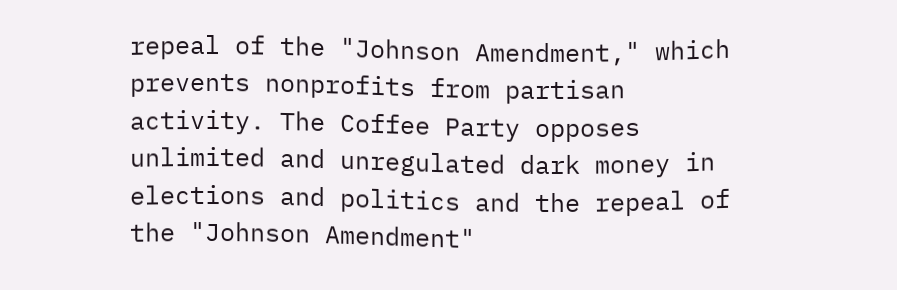repeal of the "Johnson Amendment," which prevents nonprofits from partisan activity. The Coffee Party opposes unlimited and unregulated dark money in elections and politics and the repeal of the "Johnson Amendment"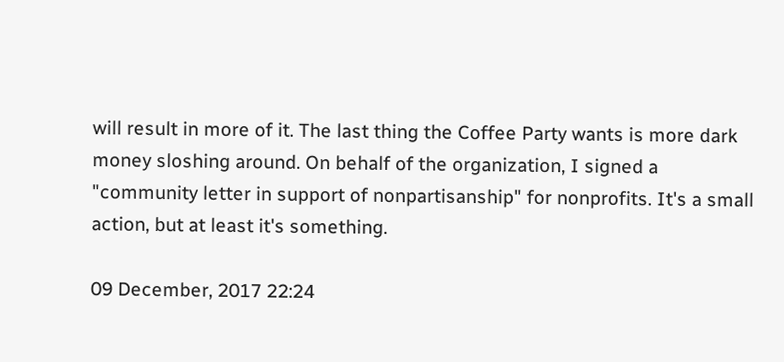will result in more of it. The last thing the Coffee Party wants is more dark money sloshing around. On behalf of the organization, I signed a "community letter in support of nonpartisanship" for nonprofits. It's a small action, but at least it's something.

09 December, 2017 22:24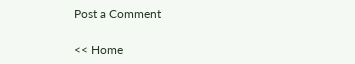Post a Comment

<< Home